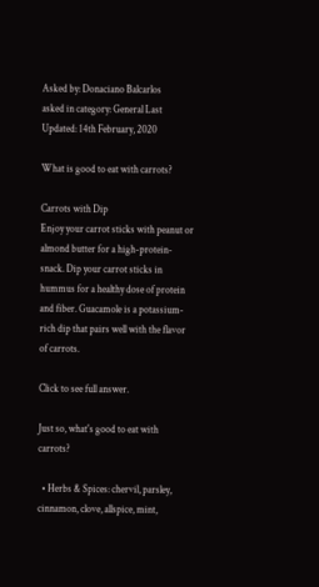Asked by: Donaciano Balcarlos
asked in category: General Last Updated: 14th February, 2020

What is good to eat with carrots?

Carrots with Dip
Enjoy your carrot sticks with peanut or almond butter for a high-protein-snack. Dip your carrot sticks in hummus for a healthy dose of protein and fiber. Guacamole is a potassium-rich dip that pairs well with the flavor of carrots.

Click to see full answer.

Just so, what's good to eat with carrots?

  • Herbs & Spices: chervil, parsley, cinnamon, clove, allspice, mint,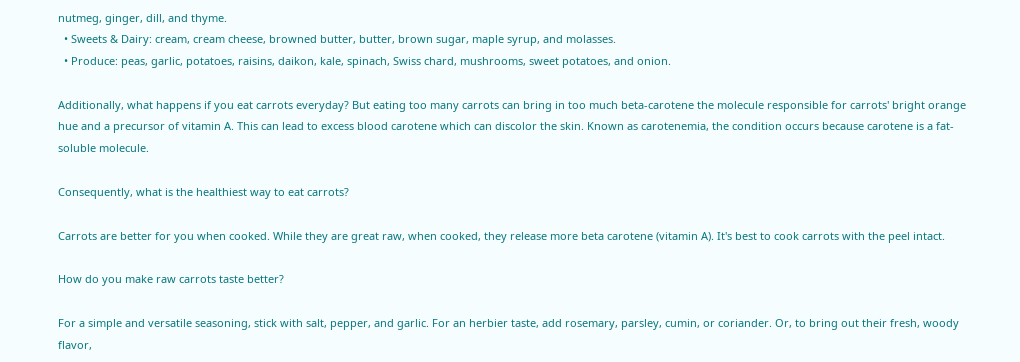nutmeg, ginger, dill, and thyme.
  • Sweets & Dairy: cream, cream cheese, browned butter, butter, brown sugar, maple syrup, and molasses.
  • Produce: peas, garlic, potatoes, raisins, daikon, kale, spinach, Swiss chard, mushrooms, sweet potatoes, and onion.

Additionally, what happens if you eat carrots everyday? But eating too many carrots can bring in too much beta-carotene the molecule responsible for carrots' bright orange hue and a precursor of vitamin A. This can lead to excess blood carotene which can discolor the skin. Known as carotenemia, the condition occurs because carotene is a fat-soluble molecule.

Consequently, what is the healthiest way to eat carrots?

Carrots are better for you when cooked. While they are great raw, when cooked, they release more beta carotene (vitamin A). It's best to cook carrots with the peel intact.

How do you make raw carrots taste better?

For a simple and versatile seasoning, stick with salt, pepper, and garlic. For an herbier taste, add rosemary, parsley, cumin, or coriander. Or, to bring out their fresh, woody flavor,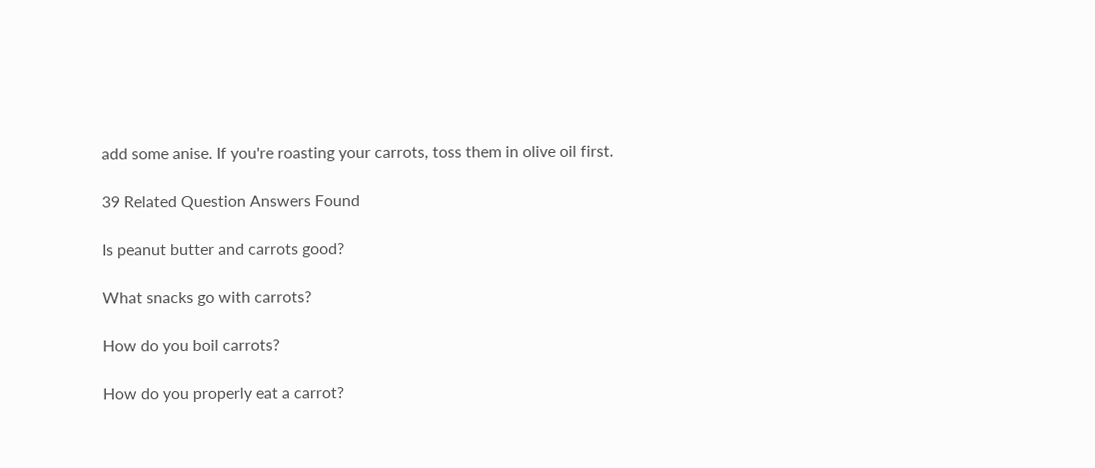add some anise. If you're roasting your carrots, toss them in olive oil first.

39 Related Question Answers Found

Is peanut butter and carrots good?

What snacks go with carrots?

How do you boil carrots?

How do you properly eat a carrot?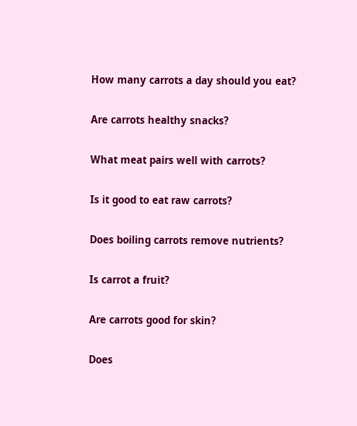How many carrots a day should you eat?

Are carrots healthy snacks?

What meat pairs well with carrots?

Is it good to eat raw carrots?

Does boiling carrots remove nutrients?

Is carrot a fruit?

Are carrots good for skin?

Does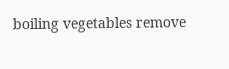boiling vegetables remove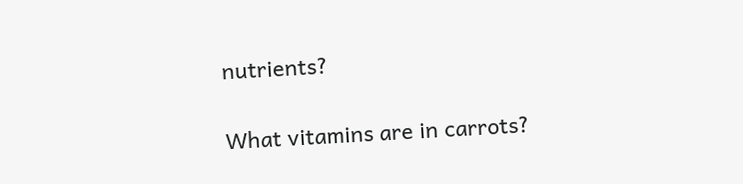nutrients?

What vitamins are in carrots?